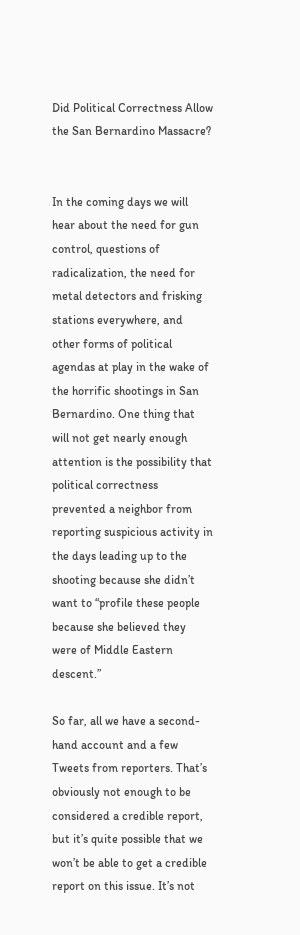Did Political Correctness Allow the San Bernardino Massacre?


In the coming days we will hear about the need for gun control, questions of radicalization, the need for metal detectors and frisking stations everywhere, and other forms of political agendas at play in the wake of the horrific shootings in San Bernardino. One thing that will not get nearly enough attention is the possibility that political correctness prevented a neighbor from reporting suspicious activity in the days leading up to the shooting because she didn’t want to “profile these people because she believed they were of Middle Eastern descent.”

So far, all we have a second-hand account and a few Tweets from reporters. That’s obviously not enough to be considered a credible report, but it’s quite possible that we won’t be able to get a credible report on this issue. It’s not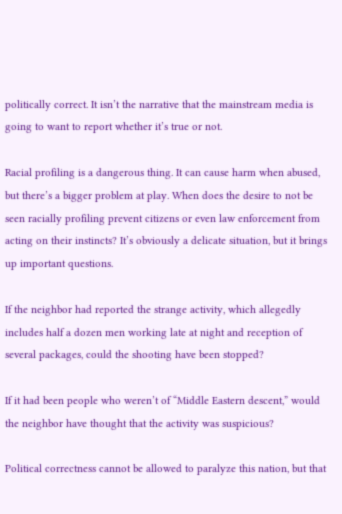politically correct. It isn’t the narrative that the mainstream media is going to want to report whether it’s true or not.

Racial profiling is a dangerous thing. It can cause harm when abused, but there’s a bigger problem at play. When does the desire to not be seen racially profiling prevent citizens or even law enforcement from acting on their instincts? It’s obviously a delicate situation, but it brings up important questions.

If the neighbor had reported the strange activity, which allegedly includes half a dozen men working late at night and reception of several packages, could the shooting have been stopped?

If it had been people who weren’t of “Middle Eastern descent,” would the neighbor have thought that the activity was suspicious?

Political correctness cannot be allowed to paralyze this nation, but that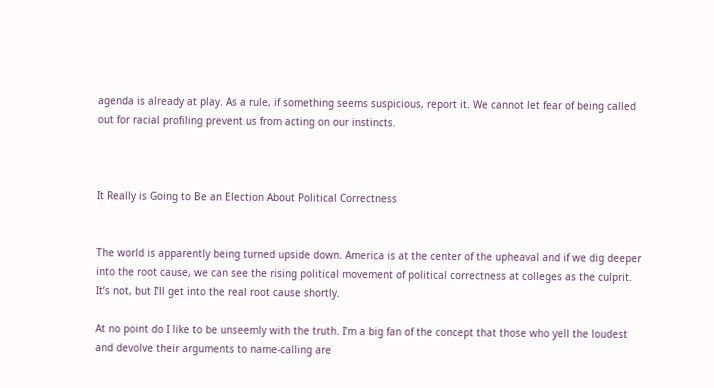agenda is already at play. As a rule, if something seems suspicious, report it. We cannot let fear of being called out for racial profiling prevent us from acting on our instincts.



It Really is Going to Be an Election About Political Correctness


The world is apparently being turned upside down. America is at the center of the upheaval and if we dig deeper into the root cause, we can see the rising political movement of political correctness at colleges as the culprit. It’s not, but I’ll get into the real root cause shortly.

At no point do I like to be unseemly with the truth. I’m a big fan of the concept that those who yell the loudest and devolve their arguments to name-calling are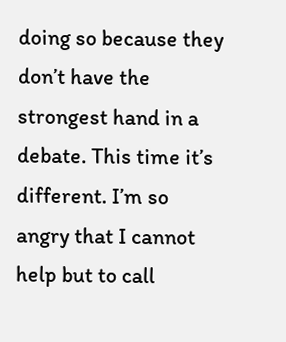doing so because they don’t have the strongest hand in a debate. This time it’s different. I’m so angry that I cannot help but to call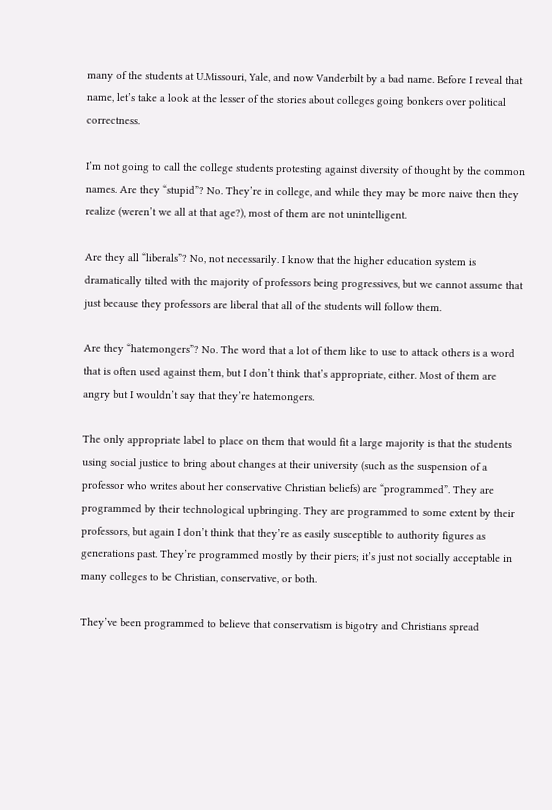many of the students at U.Missouri, Yale, and now Vanderbilt by a bad name. Before I reveal that name, let’s take a look at the lesser of the stories about colleges going bonkers over political correctness.

I’m not going to call the college students protesting against diversity of thought by the common names. Are they “stupid”? No. They’re in college, and while they may be more naive then they realize (weren’t we all at that age?), most of them are not unintelligent.

Are they all “liberals”? No, not necessarily. I know that the higher education system is dramatically tilted with the majority of professors being progressives, but we cannot assume that just because they professors are liberal that all of the students will follow them.

Are they “hatemongers”? No. The word that a lot of them like to use to attack others is a word that is often used against them, but I don’t think that’s appropriate, either. Most of them are angry but I wouldn’t say that they’re hatemongers.

The only appropriate label to place on them that would fit a large majority is that the students using social justice to bring about changes at their university (such as the suspension of a professor who writes about her conservative Christian beliefs) are “programmed”. They are programmed by their technological upbringing. They are programmed to some extent by their professors, but again I don’t think that they’re as easily susceptible to authority figures as generations past. They’re programmed mostly by their piers; it’s just not socially acceptable in many colleges to be Christian, conservative, or both.

They’ve been programmed to believe that conservatism is bigotry and Christians spread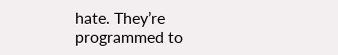hate. They’re programmed to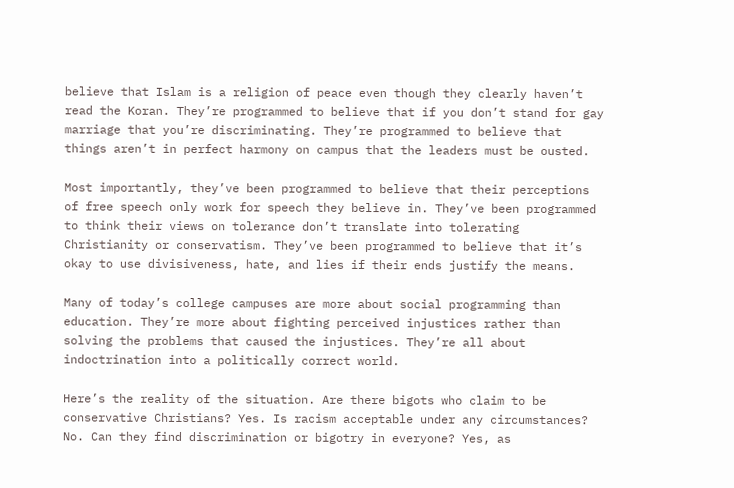believe that Islam is a religion of peace even though they clearly haven’t read the Koran. They’re programmed to believe that if you don’t stand for gay marriage that you’re discriminating. They’re programmed to believe that things aren’t in perfect harmony on campus that the leaders must be ousted.

Most importantly, they’ve been programmed to believe that their perceptions of free speech only work for speech they believe in. They’ve been programmed to think their views on tolerance don’t translate into tolerating Christianity or conservatism. They’ve been programmed to believe that it’s okay to use divisiveness, hate, and lies if their ends justify the means.

Many of today’s college campuses are more about social programming than education. They’re more about fighting perceived injustices rather than solving the problems that caused the injustices. They’re all about indoctrination into a politically correct world.

Here’s the reality of the situation. Are there bigots who claim to be conservative Christians? Yes. Is racism acceptable under any circumstances? No. Can they find discrimination or bigotry in everyone? Yes, as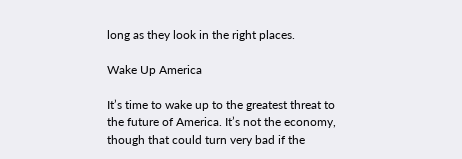long as they look in the right places.

Wake Up America

It’s time to wake up to the greatest threat to the future of America. It’s not the economy, though that could turn very bad if the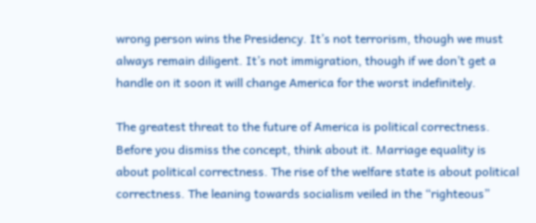wrong person wins the Presidency. It’s not terrorism, though we must always remain diligent. It’s not immigration, though if we don’t get a handle on it soon it will change America for the worst indefinitely.

The greatest threat to the future of America is political correctness. Before you dismiss the concept, think about it. Marriage equality is about political correctness. The rise of the welfare state is about political correctness. The leaning towards socialism veiled in the “righteous”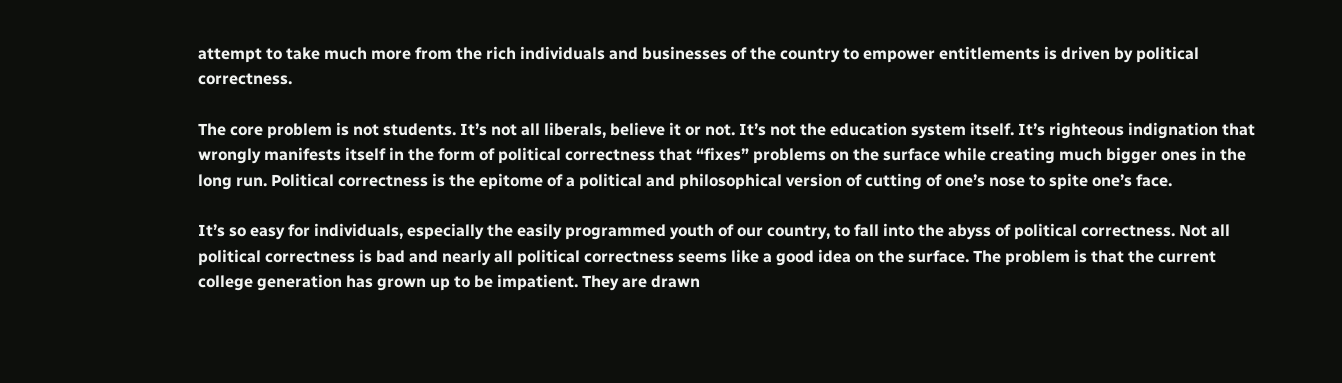attempt to take much more from the rich individuals and businesses of the country to empower entitlements is driven by political correctness.

The core problem is not students. It’s not all liberals, believe it or not. It’s not the education system itself. It’s righteous indignation that wrongly manifests itself in the form of political correctness that “fixes” problems on the surface while creating much bigger ones in the long run. Political correctness is the epitome of a political and philosophical version of cutting of one’s nose to spite one’s face.

It’s so easy for individuals, especially the easily programmed youth of our country, to fall into the abyss of political correctness. Not all political correctness is bad and nearly all political correctness seems like a good idea on the surface. The problem is that the current college generation has grown up to be impatient. They are drawn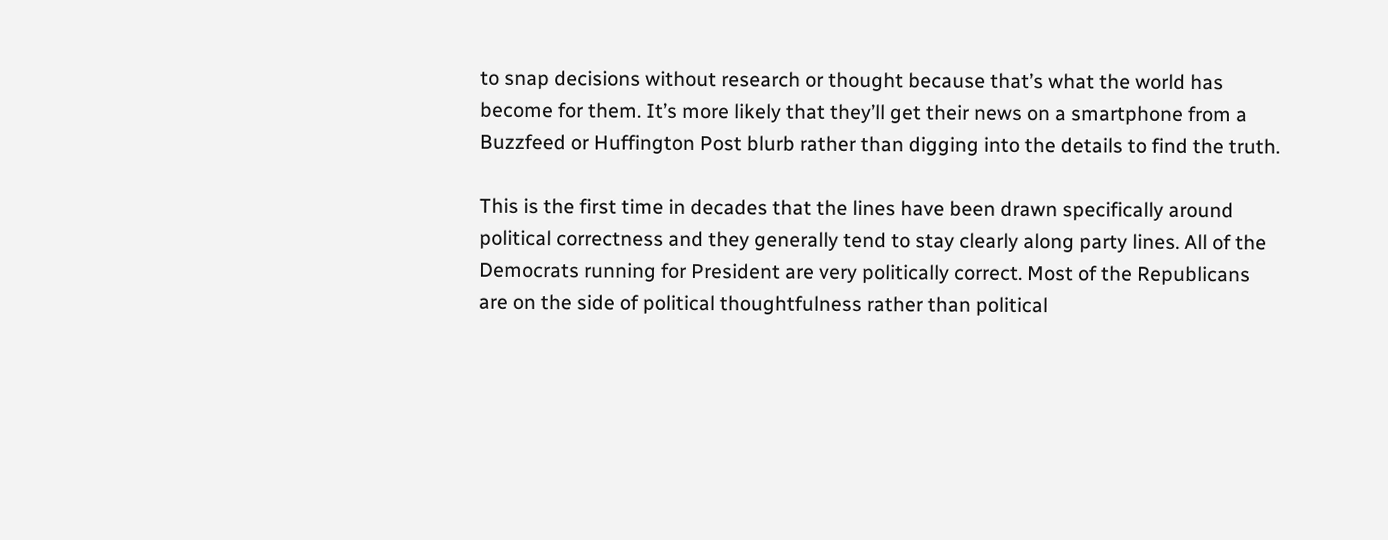to snap decisions without research or thought because that’s what the world has become for them. It’s more likely that they’ll get their news on a smartphone from a Buzzfeed or Huffington Post blurb rather than digging into the details to find the truth.

This is the first time in decades that the lines have been drawn specifically around political correctness and they generally tend to stay clearly along party lines. All of the Democrats running for President are very politically correct. Most of the Republicans are on the side of political thoughtfulness rather than political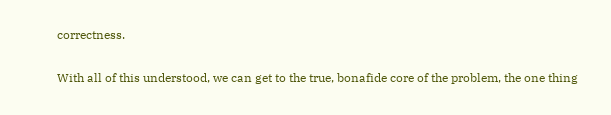correctness.

With all of this understood, we can get to the true, bonafide core of the problem, the one thing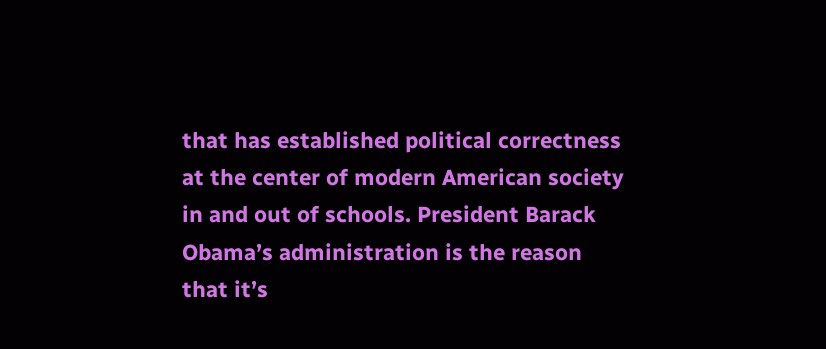that has established political correctness at the center of modern American society in and out of schools. President Barack Obama’s administration is the reason that it’s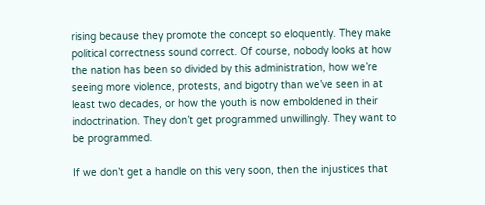rising because they promote the concept so eloquently. They make political correctness sound correct. Of course, nobody looks at how the nation has been so divided by this administration, how we’re seeing more violence, protests, and bigotry than we’ve seen in at least two decades, or how the youth is now emboldened in their indoctrination. They don’t get programmed unwillingly. They want to be programmed.

If we don’t get a handle on this very soon, then the injustices that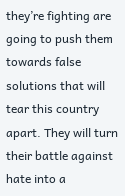they’re fighting are going to push them towards false solutions that will tear this country apart. They will turn their battle against hate into a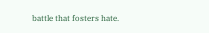battle that fosters hate.